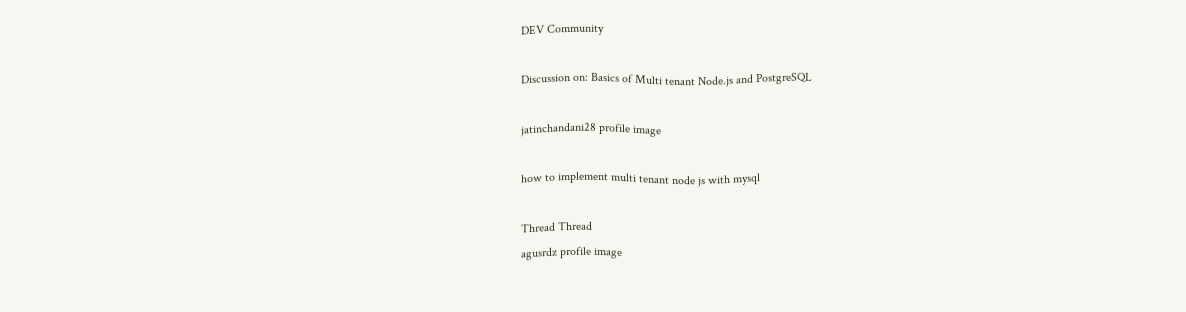DEV Community

Discussion on: Basics of Multi tenant Node.js and PostgreSQL

jatinchandani28 profile image

how to implement multi tenant node js with mysql

Thread Thread
agusrdz profile image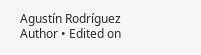Agustín Rodríguez Author • Edited on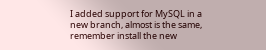I added support for MySQL in a new branch, almost is the same, remember install the new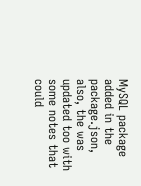MySQL package added in the package.json, also, the was updated too with some notes that could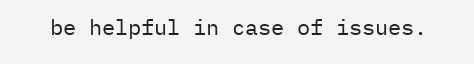be helpful in case of issues.